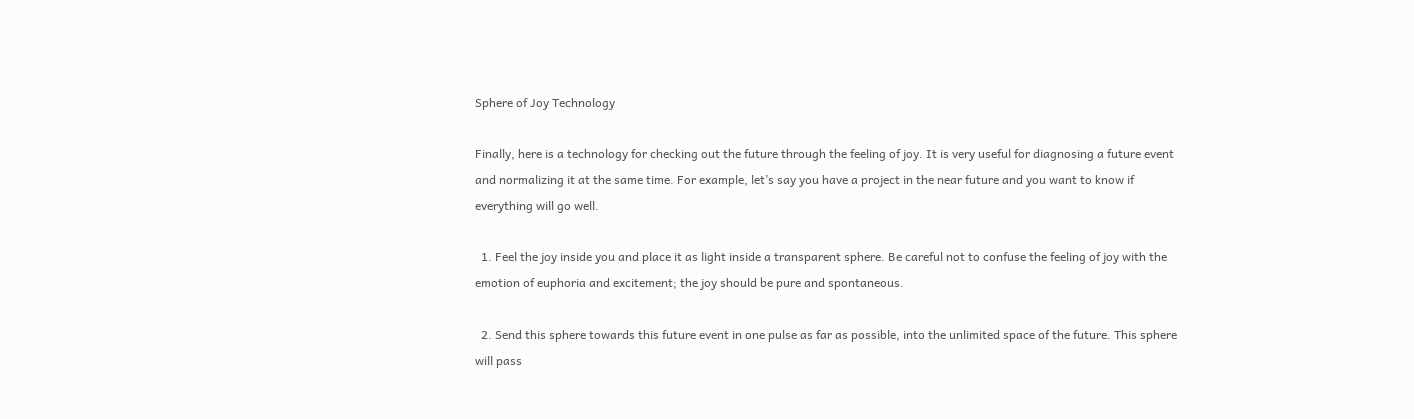Sphere of Joy Technology

Finally, here is a technology for checking out the future through the feeling of joy. It is very useful for diagnosing a future event and normalizing it at the same time. For example, let’s say you have a project in the near future and you want to know if everything will go well.

  1. Feel the joy inside you and place it as light inside a transparent sphere. Be careful not to confuse the feeling of joy with the emotion of euphoria and excitement; the joy should be pure and spontaneous.

  2. Send this sphere towards this future event in one pulse as far as possible, into the unlimited space of the future. This sphere will pass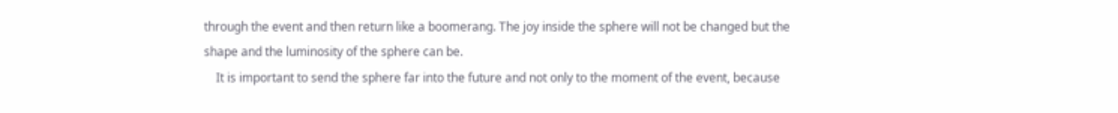through the event and then return like a boomerang. The joy inside the sphere will not be changed but the shape and the luminosity of the sphere can be.
    It is important to send the sphere far into the future and not only to the moment of the event, because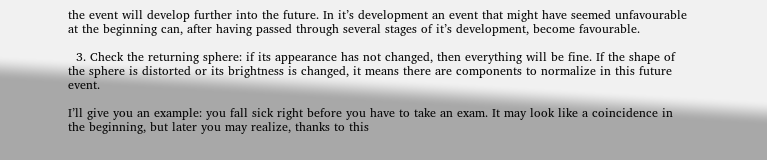the event will develop further into the future. In it’s development an event that might have seemed unfavourable at the beginning can, after having passed through several stages of it’s development, become favourable.

  3. Check the returning sphere: if its appearance has not changed, then everything will be fine. If the shape of the sphere is distorted or its brightness is changed, it means there are components to normalize in this future event.

I’ll give you an example: you fall sick right before you have to take an exam. It may look like a coincidence in the beginning, but later you may realize, thanks to this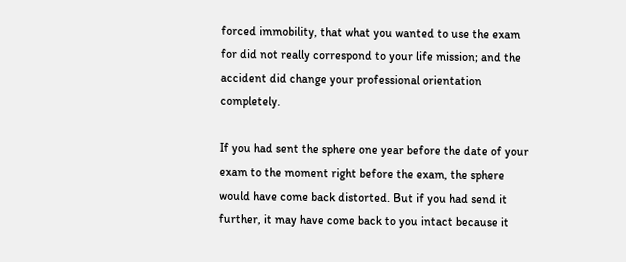forced immobility, that what you wanted to use the exam for did not really correspond to your life mission; and the accident did change your professional orientation completely.

If you had sent the sphere one year before the date of your exam to the moment right before the exam, the sphere would have come back distorted. But if you had send it further, it may have come back to you intact because it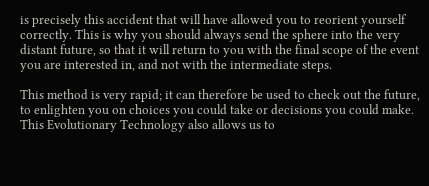is precisely this accident that will have allowed you to reorient yourself correctly. This is why you should always send the sphere into the very distant future, so that it will return to you with the final scope of the event you are interested in, and not with the intermediate steps.

This method is very rapid; it can therefore be used to check out the future, to enlighten you on choices you could take or decisions you could make. This Evolutionary Technology also allows us to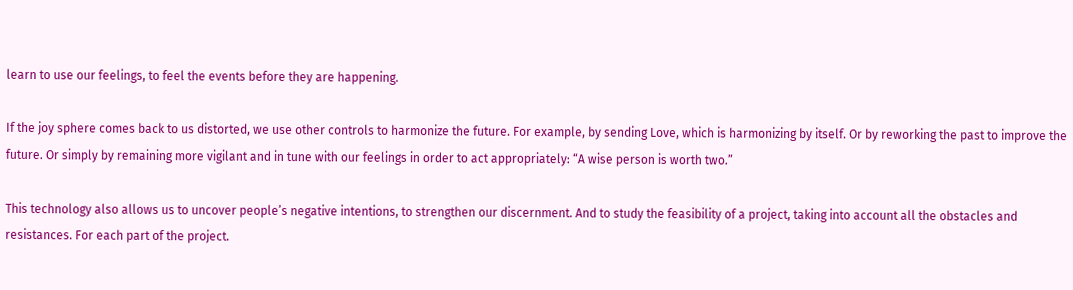learn to use our feelings, to feel the events before they are happening.

If the joy sphere comes back to us distorted, we use other controls to harmonize the future. For example, by sending Love, which is harmonizing by itself. Or by reworking the past to improve the future. Or simply by remaining more vigilant and in tune with our feelings in order to act appropriately: “A wise person is worth two.”

This technology also allows us to uncover people’s negative intentions, to strengthen our discernment. And to study the feasibility of a project, taking into account all the obstacles and resistances. For each part of the project.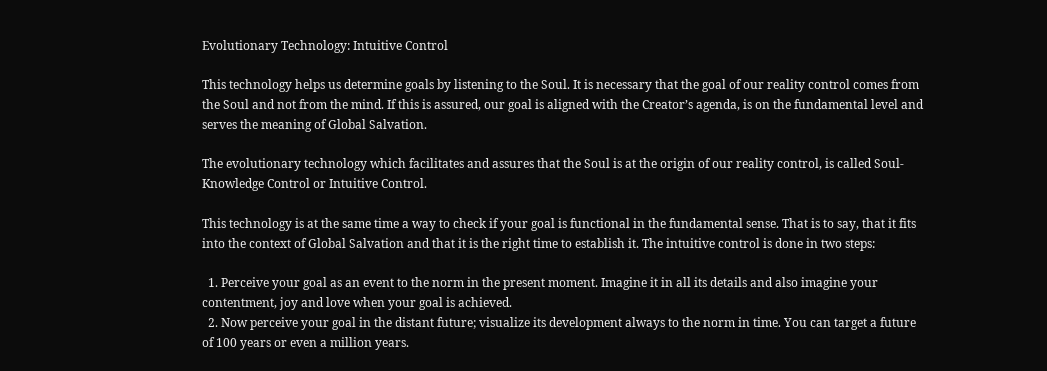Evolutionary Technology: Intuitive Control

This technology helps us determine goals by listening to the Soul. It is necessary that the goal of our reality control comes from the Soul and not from the mind. If this is assured, our goal is aligned with the Creator’s agenda, is on the fundamental level and serves the meaning of Global Salvation.

The evolutionary technology which facilitates and assures that the Soul is at the origin of our reality control, is called Soul-Knowledge Control or Intuitive Control.

This technology is at the same time a way to check if your goal is functional in the fundamental sense. That is to say, that it fits into the context of Global Salvation and that it is the right time to establish it. The intuitive control is done in two steps:

  1. Perceive your goal as an event to the norm in the present moment. Imagine it in all its details and also imagine your contentment, joy and love when your goal is achieved.
  2. Now perceive your goal in the distant future; visualize its development always to the norm in time. You can target a future of 100 years or even a million years.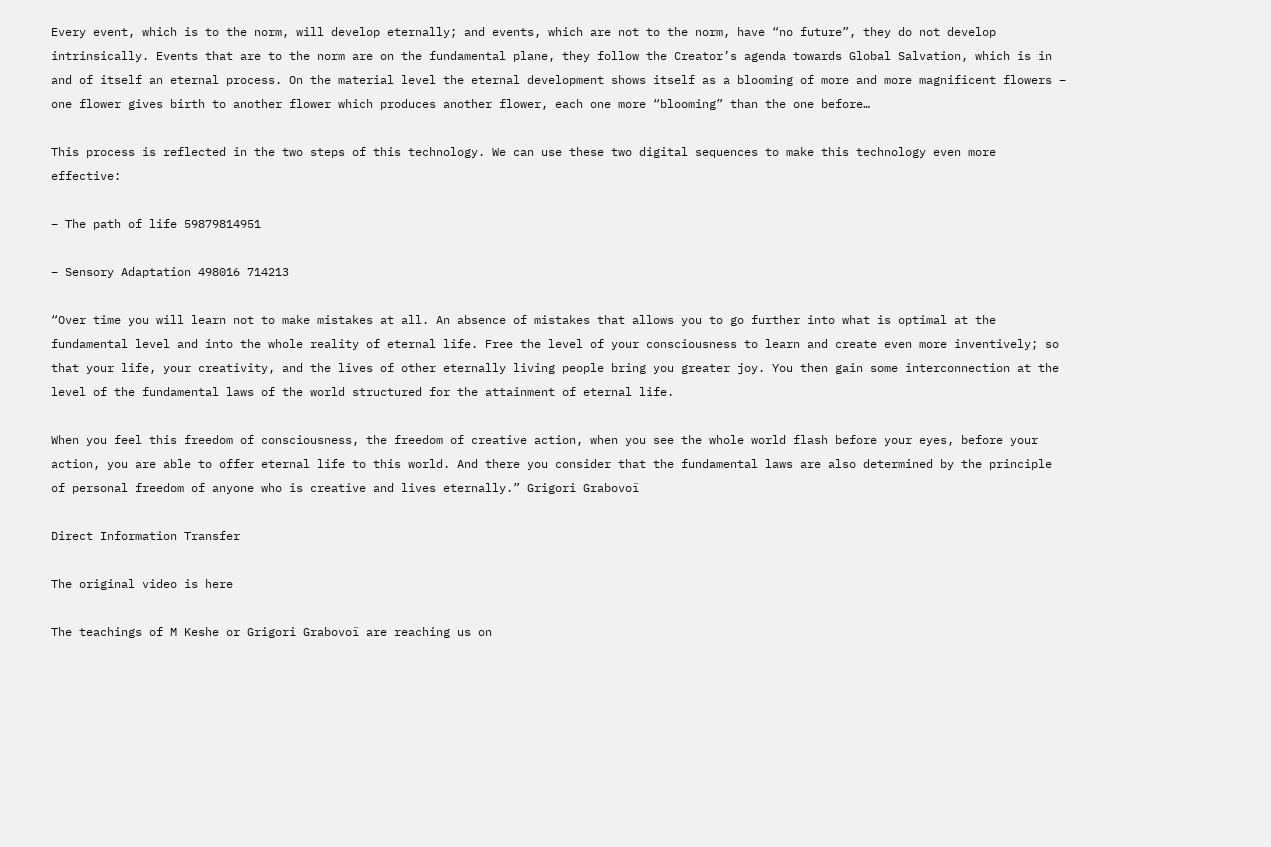Every event, which is to the norm, will develop eternally; and events, which are not to the norm, have “no future”, they do not develop intrinsically. Events that are to the norm are on the fundamental plane, they follow the Creator’s agenda towards Global Salvation, which is in and of itself an eternal process. On the material level the eternal development shows itself as a blooming of more and more magnificent flowers – one flower gives birth to another flower which produces another flower, each one more “blooming” than the one before…

This process is reflected in the two steps of this technology. We can use these two digital sequences to make this technology even more effective:

– The path of life 59879814951

– Sensory Adaptation 498016 714213

“Over time you will learn not to make mistakes at all. An absence of mistakes that allows you to go further into what is optimal at the fundamental level and into the whole reality of eternal life. Free the level of your consciousness to learn and create even more inventively; so that your life, your creativity, and the lives of other eternally living people bring you greater joy. You then gain some interconnection at the level of the fundamental laws of the world structured for the attainment of eternal life.

When you feel this freedom of consciousness, the freedom of creative action, when you see the whole world flash before your eyes, before your action, you are able to offer eternal life to this world. And there you consider that the fundamental laws are also determined by the principle of personal freedom of anyone who is creative and lives eternally.” Grigori Grabovoï

Direct Information Transfer

The original video is here

The teachings of M Keshe or Grigori Grabovoï are reaching us on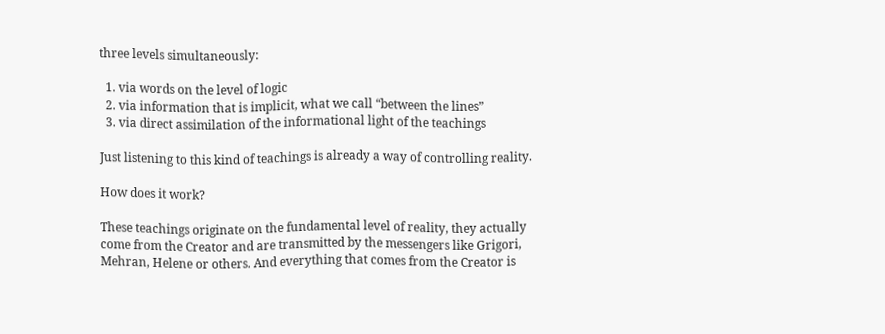three levels simultaneously:

  1. via words on the level of logic
  2. via information that is implicit, what we call “between the lines”
  3. via direct assimilation of the informational light of the teachings

Just listening to this kind of teachings is already a way of controlling reality.

How does it work?

These teachings originate on the fundamental level of reality, they actually come from the Creator and are transmitted by the messengers like Grigori, Mehran, Helene or others. And everything that comes from the Creator is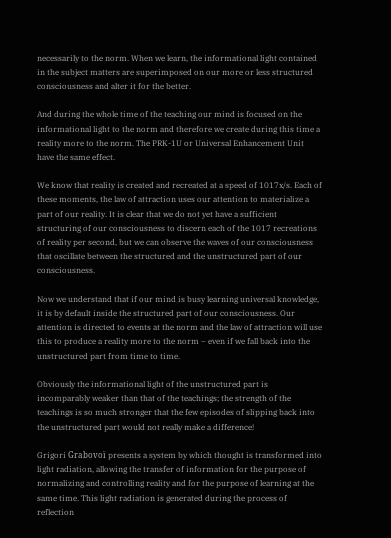necessarily to the norm. When we learn, the informational light contained in the subject matters are superimposed on our more or less structured consciousness and alter it for the better.

And during the whole time of the teaching our mind is focused on the informational light to the norm and therefore we create during this time a reality more to the norm. The PRK-1U or Universal Enhancement Unit have the same effect.

We know that reality is created and recreated at a speed of 1017x/s. Each of these moments, the law of attraction uses our attention to materialize a part of our reality. It is clear that we do not yet have a sufficient structuring of our consciousness to discern each of the 1017 recreations of reality per second, but we can observe the waves of our consciousness that oscillate between the structured and the unstructured part of our consciousness.

Now we understand that if our mind is busy learning universal knowledge, it is by default inside the structured part of our consciousness. Our attention is directed to events at the norm and the law of attraction will use this to produce a reality more to the norm – even if we fall back into the unstructured part from time to time.

Obviously the informational light of the unstructured part is incomparably weaker than that of the teachings; the strength of the teachings is so much stronger that the few episodes of slipping back into the unstructured part would not really make a difference!

Grigori Grabovoï presents a system by which thought is transformed into light radiation, allowing the transfer of information for the purpose of normalizing and controlling reality and for the purpose of learning at the same time. This light radiation is generated during the process of reflection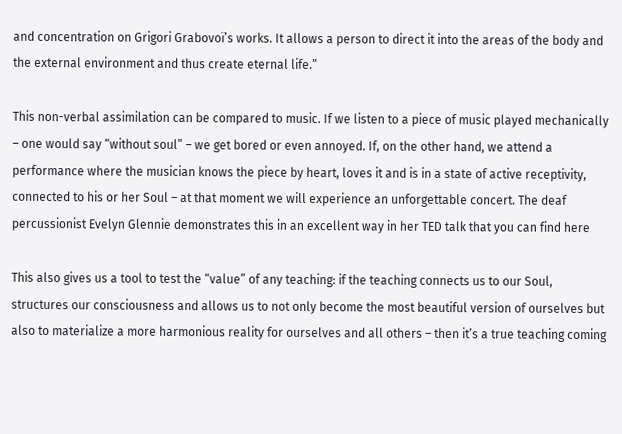and concentration on Grigori Grabovoï’s works. It allows a person to direct it into the areas of the body and the external environment and thus create eternal life.”

This non-verbal assimilation can be compared to music. If we listen to a piece of music played mechanically – one would say “without soul” – we get bored or even annoyed. If, on the other hand, we attend a performance where the musician knows the piece by heart, loves it and is in a state of active receptivity, connected to his or her Soul – at that moment we will experience an unforgettable concert. The deaf percussionist Evelyn Glennie demonstrates this in an excellent way in her TED talk that you can find here

This also gives us a tool to test the “value” of any teaching: if the teaching connects us to our Soul, structures our consciousness and allows us to not only become the most beautiful version of ourselves but also to materialize a more harmonious reality for ourselves and all others – then it’s a true teaching coming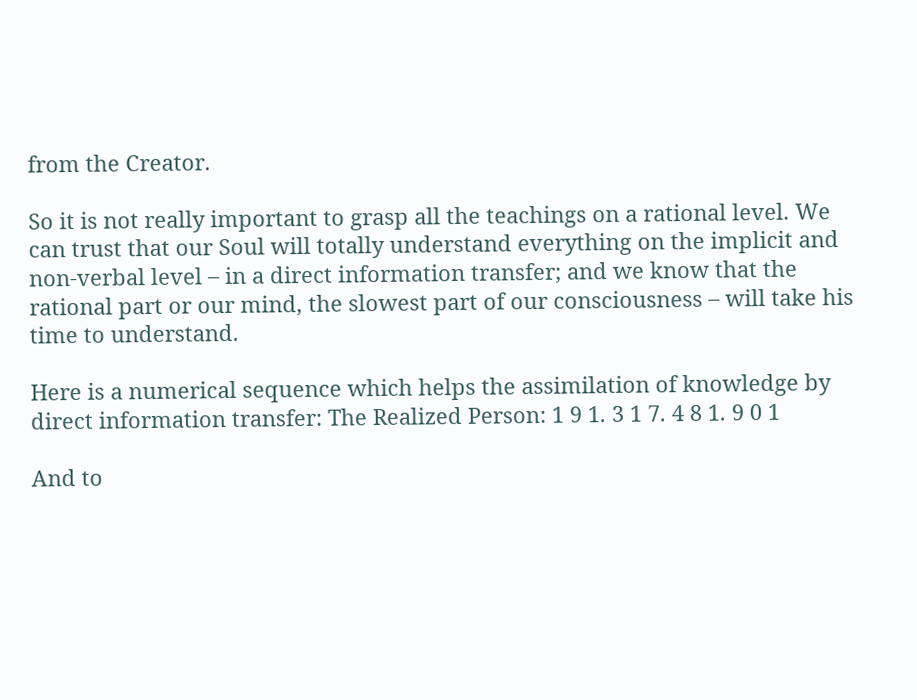from the Creator.

So it is not really important to grasp all the teachings on a rational level. We can trust that our Soul will totally understand everything on the implicit and non-verbal level – in a direct information transfer; and we know that the rational part or our mind, the slowest part of our consciousness – will take his time to understand.

Here is a numerical sequence which helps the assimilation of knowledge by direct information transfer: The Realized Person: 1 9 1. 3 1 7. 4 8 1. 9 0 1

And to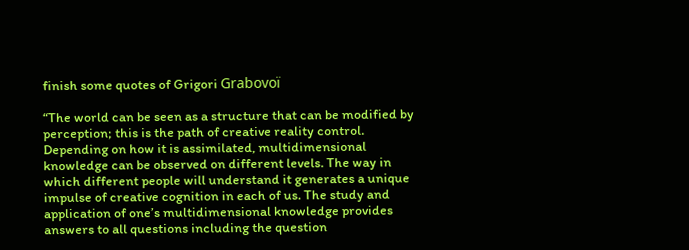finish some quotes of Grigori Grabovoï

“The world can be seen as a structure that can be modified by perception; this is the path of creative reality control. Depending on how it is assimilated, multidimensional knowledge can be observed on different levels. The way in which different people will understand it generates a unique impulse of creative cognition in each of us. The study and application of one’s multidimensional knowledge provides answers to all questions including the question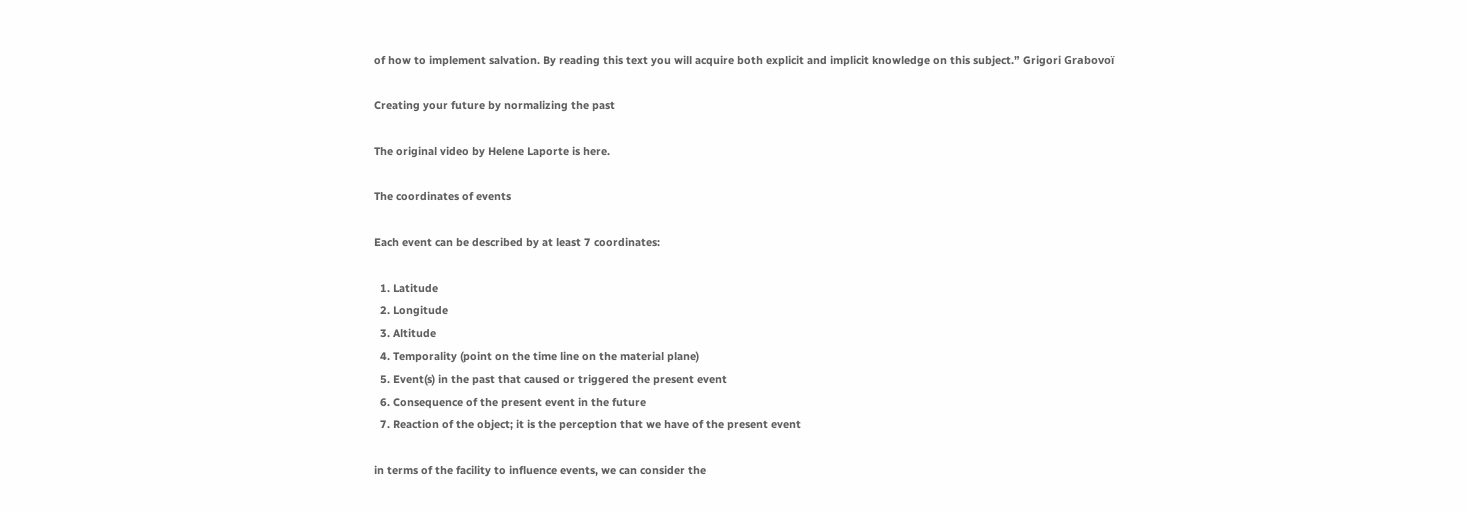of how to implement salvation. By reading this text you will acquire both explicit and implicit knowledge on this subject.” Grigori Grabovoï

Creating your future by normalizing the past

The original video by Helene Laporte is here.

The coordinates of events

Each event can be described by at least 7 coordinates:

  1. Latitude
  2. Longitude
  3. Altitude
  4. Temporality (point on the time line on the material plane)
  5. Event(s) in the past that caused or triggered the present event
  6. Consequence of the present event in the future
  7. Reaction of the object; it is the perception that we have of the present event

in terms of the facility to influence events, we can consider the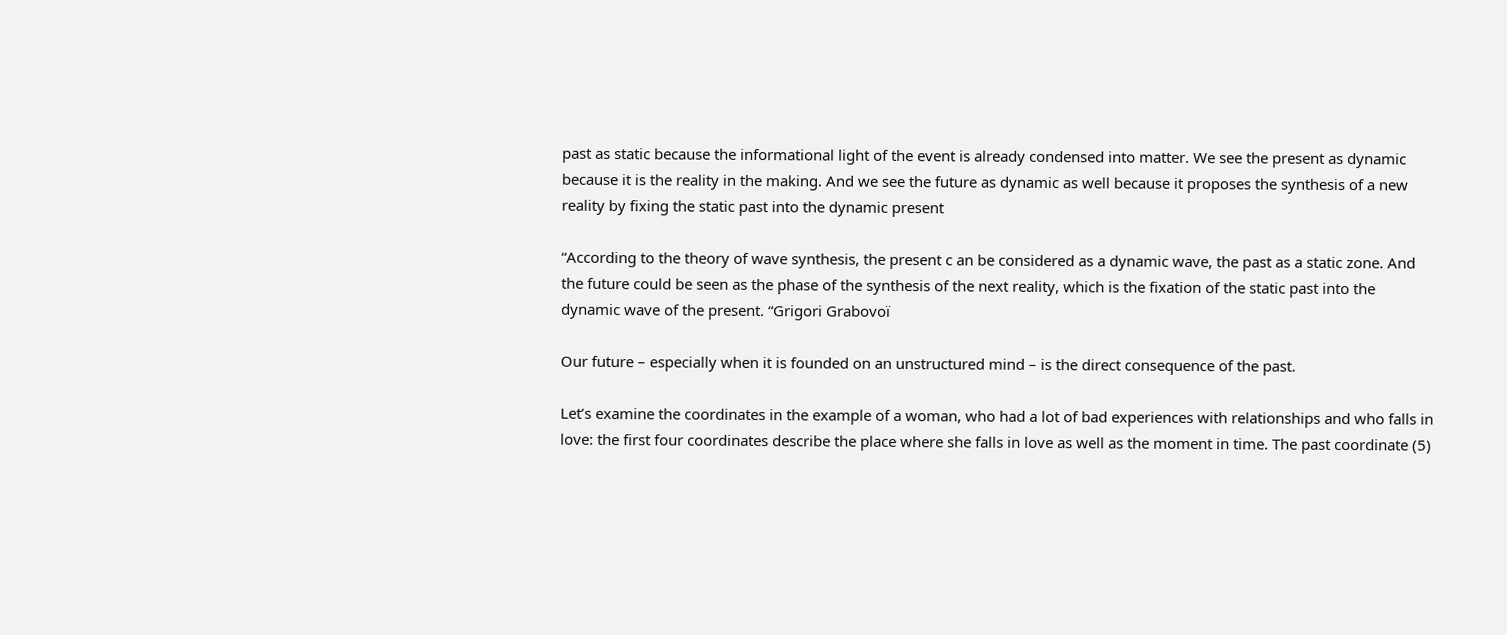past as static because the informational light of the event is already condensed into matter. We see the present as dynamic because it is the reality in the making. And we see the future as dynamic as well because it proposes the synthesis of a new reality by fixing the static past into the dynamic present

“According to the theory of wave synthesis, the present c an be considered as a dynamic wave, the past as a static zone. And the future could be seen as the phase of the synthesis of the next reality, which is the fixation of the static past into the dynamic wave of the present. “Grigori Grabovoï

Our future – especially when it is founded on an unstructured mind – is the direct consequence of the past.

Let’s examine the coordinates in the example of a woman, who had a lot of bad experiences with relationships and who falls in love: the first four coordinates describe the place where she falls in love as well as the moment in time. The past coordinate (5)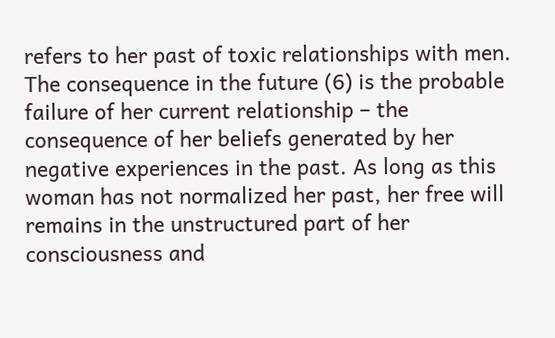refers to her past of toxic relationships with men. The consequence in the future (6) is the probable failure of her current relationship – the consequence of her beliefs generated by her negative experiences in the past. As long as this woman has not normalized her past, her free will remains in the unstructured part of her consciousness and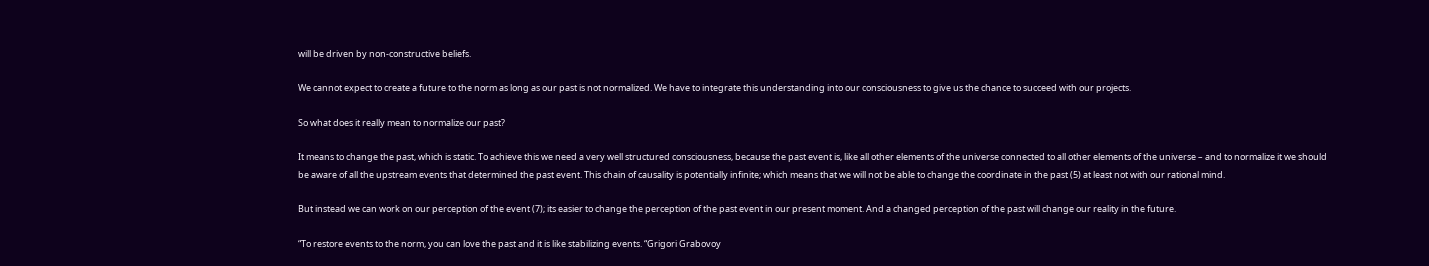will be driven by non-constructive beliefs.

We cannot expect to create a future to the norm as long as our past is not normalized. We have to integrate this understanding into our consciousness to give us the chance to succeed with our projects.

So what does it really mean to normalize our past?

It means to change the past, which is static. To achieve this we need a very well structured consciousness, because the past event is, like all other elements of the universe connected to all other elements of the universe – and to normalize it we should be aware of all the upstream events that determined the past event. This chain of causality is potentially infinite; which means that we will not be able to change the coordinate in the past (5) at least not with our rational mind.

But instead we can work on our perception of the event (7); its easier to change the perception of the past event in our present moment. And a changed perception of the past will change our reality in the future.

“To restore events to the norm, you can love the past and it is like stabilizing events. “Grigori Grabovoy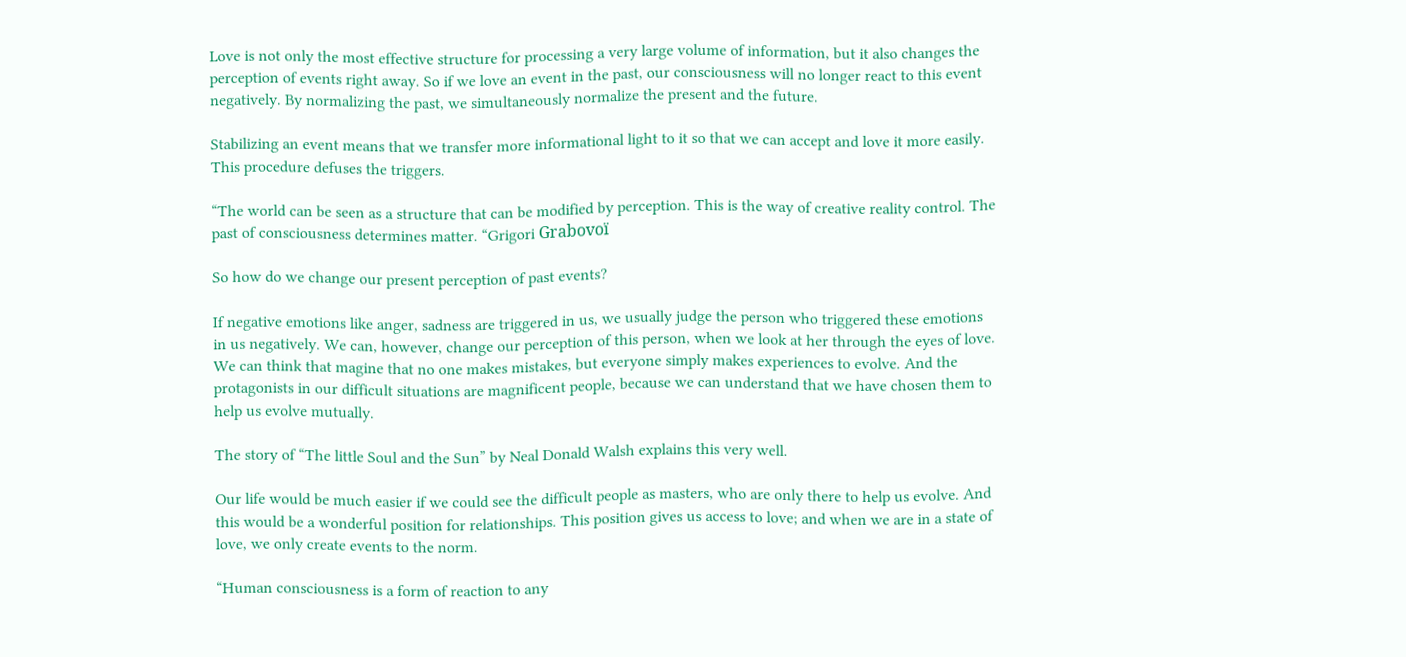Love is not only the most effective structure for processing a very large volume of information, but it also changes the perception of events right away. So if we love an event in the past, our consciousness will no longer react to this event negatively. By normalizing the past, we simultaneously normalize the present and the future.

Stabilizing an event means that we transfer more informational light to it so that we can accept and love it more easily. This procedure defuses the triggers.

“The world can be seen as a structure that can be modified by perception. This is the way of creative reality control. The past of consciousness determines matter. “Grigori Grabovoï

So how do we change our present perception of past events?

If negative emotions like anger, sadness are triggered in us, we usually judge the person who triggered these emotions in us negatively. We can, however, change our perception of this person, when we look at her through the eyes of love. We can think that magine that no one makes mistakes, but everyone simply makes experiences to evolve. And the protagonists in our difficult situations are magnificent people, because we can understand that we have chosen them to help us evolve mutually.

The story of “The little Soul and the Sun” by Neal Donald Walsh explains this very well.

Our life would be much easier if we could see the difficult people as masters, who are only there to help us evolve. And this would be a wonderful position for relationships. This position gives us access to love; and when we are in a state of love, we only create events to the norm.

“Human consciousness is a form of reaction to any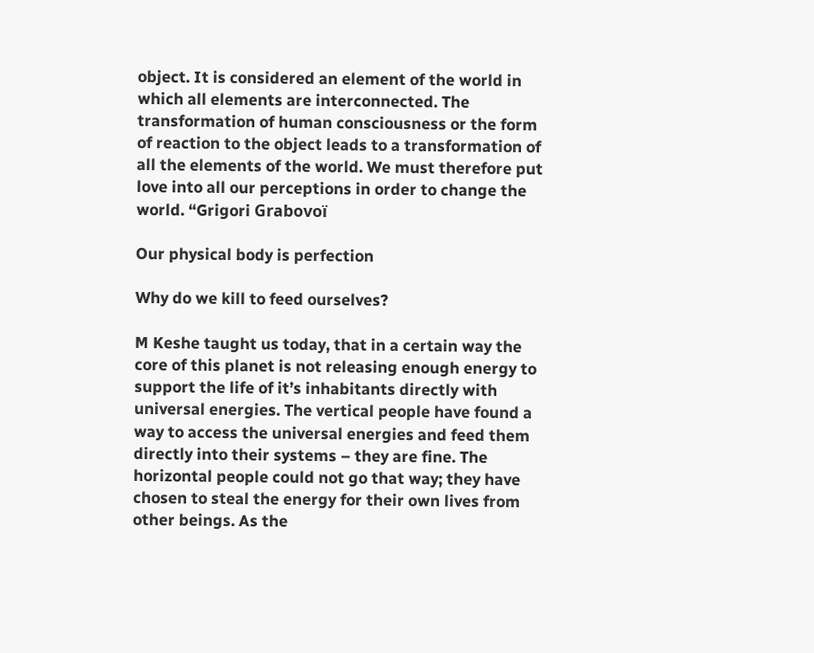object. It is considered an element of the world in which all elements are interconnected. The transformation of human consciousness or the form of reaction to the object leads to a transformation of all the elements of the world. We must therefore put love into all our perceptions in order to change the world. “Grigori Grabovoï

Our physical body is perfection

Why do we kill to feed ourselves?

M Keshe taught us today, that in a certain way the core of this planet is not releasing enough energy to support the life of it’s inhabitants directly with universal energies. The vertical people have found a way to access the universal energies and feed them directly into their systems – they are fine. The horizontal people could not go that way; they have chosen to steal the energy for their own lives from other beings. As the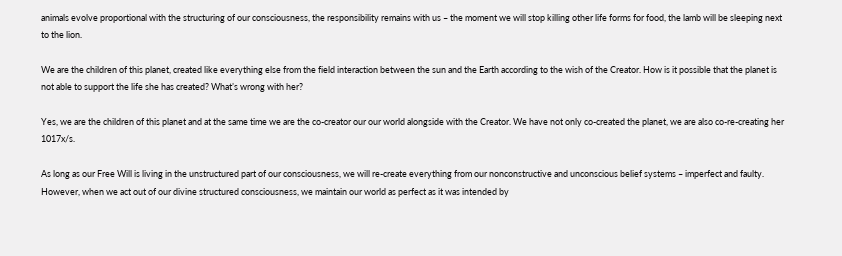animals evolve proportional with the structuring of our consciousness, the responsibility remains with us – the moment we will stop killing other life forms for food, the lamb will be sleeping next to the lion.

We are the children of this planet, created like everything else from the field interaction between the sun and the Earth according to the wish of the Creator. How is it possible that the planet is not able to support the life she has created? What’s wrong with her?

Yes, we are the children of this planet and at the same time we are the co-creator our our world alongside with the Creator. We have not only co-created the planet, we are also co-re-creating her 1017x/s.

As long as our Free Will is living in the unstructured part of our consciousness, we will re-create everything from our nonconstructive and unconscious belief systems – imperfect and faulty. However, when we act out of our divine structured consciousness, we maintain our world as perfect as it was intended by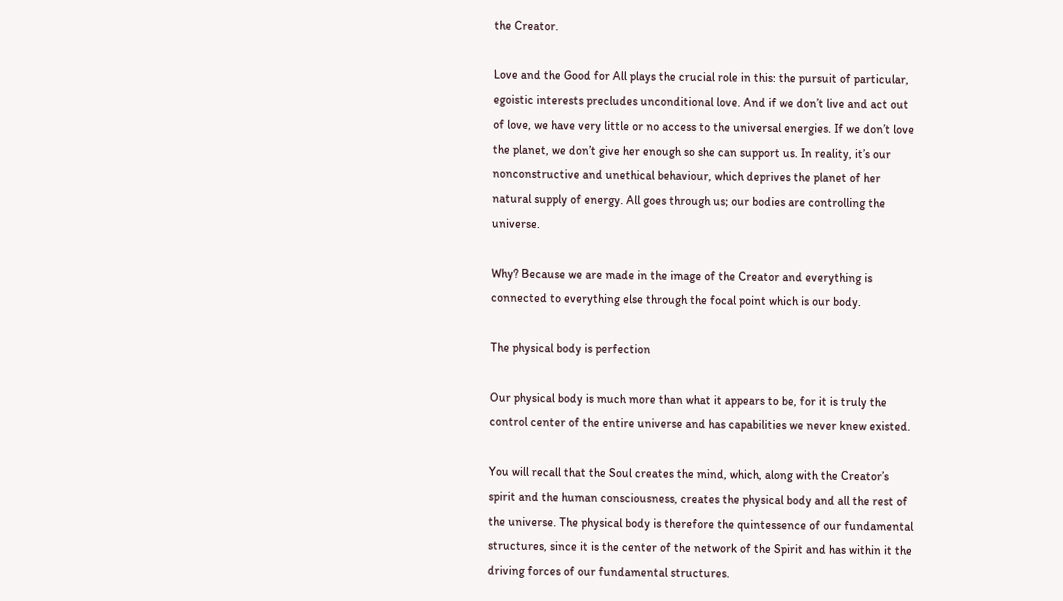the Creator.

Love and the Good for All plays the crucial role in this: the pursuit of particular, egoistic interests precludes unconditional love. And if we don’t live and act out of love, we have very little or no access to the universal energies. If we don’t love the planet, we don’t give her enough so she can support us. In reality, it’s our nonconstructive and unethical behaviour, which deprives the planet of her natural supply of energy. All goes through us; our bodies are controlling the universe.

Why? Because we are made in the image of the Creator and everything is connected to everything else through the focal point which is our body.

The physical body is perfection

Our physical body is much more than what it appears to be, for it is truly the control center of the entire universe and has capabilities we never knew existed.

You will recall that the Soul creates the mind, which, along with the Creator’s spirit and the human consciousness, creates the physical body and all the rest of the universe. The physical body is therefore the quintessence of our fundamental structures, since it is the center of the network of the Spirit and has within it the driving forces of our fundamental structures.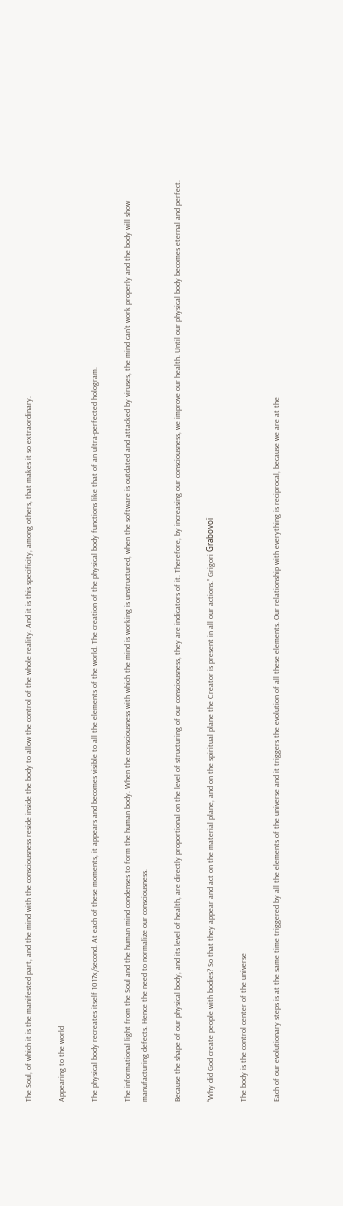The Soul, of which it is the manifested part, and the mind with the consciousness reside inside the body to allow the control of the whole reality. And it is this specificity, among others, that makes it so extraordinary.

Appearing to the world

The physical body recreates itself 1017x/second. At each of these moments, it appears and becomes visible to all the elements of the world. The creation of the physical body functions like that of an ultra-perfected hologram.

The informational light from the Soul and the human mind condenses to form the human body. When the consciousness with which the mind is working is unstructured, when the software is outdated and attacked by viruses, the mind can’t work properly and the body will show manufacturing defects. Hence the need to normalize our consciousness.

Because the shape of our physical body, and its level of health, are directly proportional on the level of structuring of our consciousness, they are indicators of it. Therefore, by increasing our consciousness, we improve our health. Until our physical body becomes eternal and perfect.

“Why did God create people with bodies? So that they appear and act on the material plane, and on the spiritual plane the Creator is present in all our actions.” Grigori Grabovoï

The body is the control center of the universe

Each of our evolutionary steps is at the same time triggered by all the elements of the universe and it triggers the evolution of all these elements. Our relationship with everything is reciprocal, because we are at the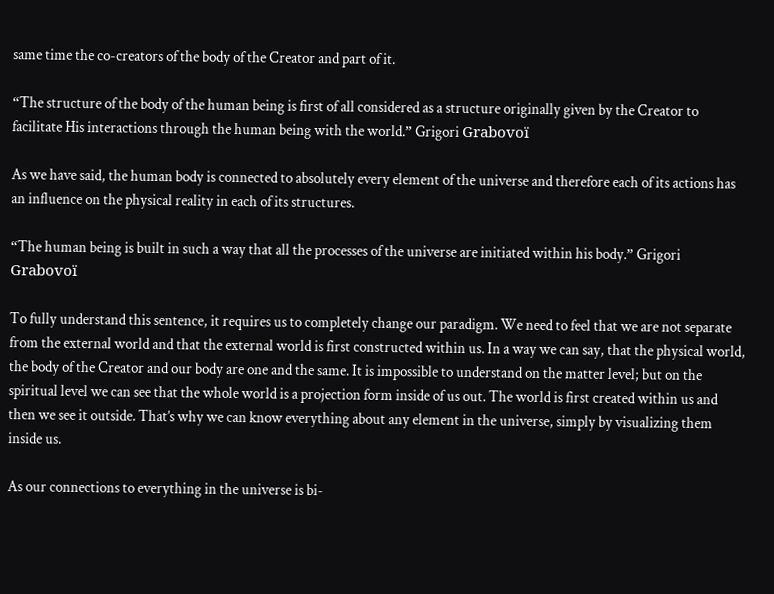same time the co-creators of the body of the Creator and part of it.

“The structure of the body of the human being is first of all considered as a structure originally given by the Creator to facilitate His interactions through the human being with the world.” Grigori Grabovoï

As we have said, the human body is connected to absolutely every element of the universe and therefore each of its actions has an influence on the physical reality in each of its structures.

“The human being is built in such a way that all the processes of the universe are initiated within his body.” Grigori Grabovoï

To fully understand this sentence, it requires us to completely change our paradigm. We need to feel that we are not separate from the external world and that the external world is first constructed within us. In a way we can say, that the physical world, the body of the Creator and our body are one and the same. It is impossible to understand on the matter level; but on the spiritual level we can see that the whole world is a projection form inside of us out. The world is first created within us and then we see it outside. That’s why we can know everything about any element in the universe, simply by visualizing them inside us.

As our connections to everything in the universe is bi-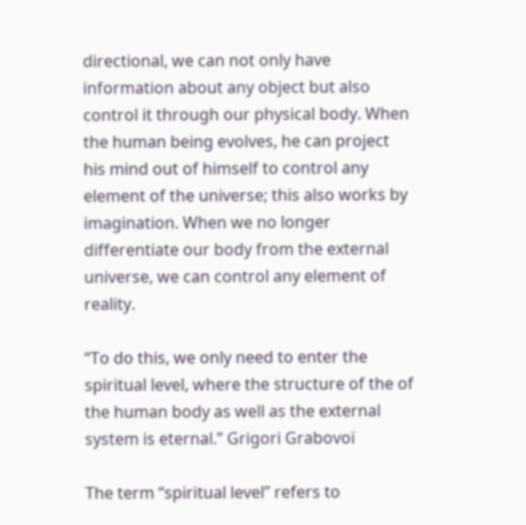directional, we can not only have information about any object but also control it through our physical body. When the human being evolves, he can project his mind out of himself to control any element of the universe; this also works by imagination. When we no longer differentiate our body from the external universe, we can control any element of reality.

“To do this, we only need to enter the spiritual level, where the structure of the of the human body as well as the external system is eternal.” Grigori Grabovoï

The term “spiritual level” refers to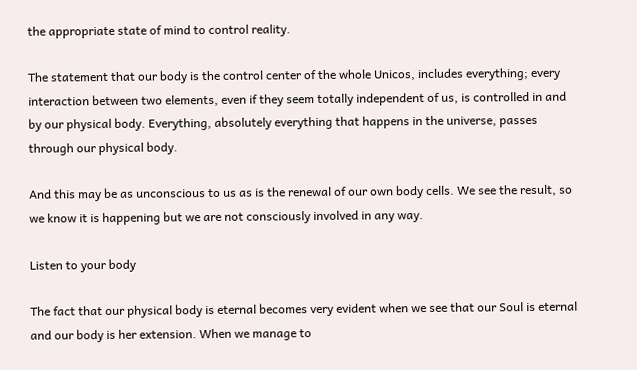the appropriate state of mind to control reality.

The statement that our body is the control center of the whole Unicos, includes everything; every interaction between two elements, even if they seem totally independent of us, is controlled in and by our physical body. Everything, absolutely everything that happens in the universe, passes through our physical body.

And this may be as unconscious to us as is the renewal of our own body cells. We see the result, so we know it is happening but we are not consciously involved in any way.

Listen to your body

The fact that our physical body is eternal becomes very evident when we see that our Soul is eternal and our body is her extension. When we manage to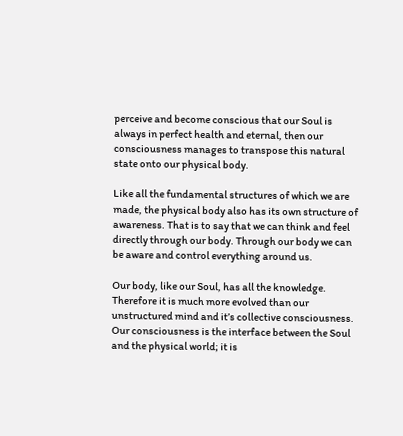perceive and become conscious that our Soul is always in perfect health and eternal, then our consciousness manages to transpose this natural state onto our physical body.

Like all the fundamental structures of which we are made, the physical body also has its own structure of awareness. That is to say that we can think and feel directly through our body. Through our body we can be aware and control everything around us.

Our body, like our Soul, has all the knowledge. Therefore it is much more evolved than our unstructured mind and it’s collective consciousness. Our consciousness is the interface between the Soul and the physical world; it is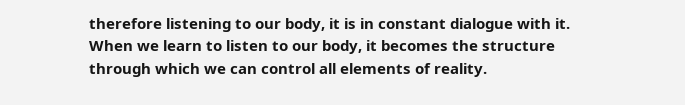therefore listening to our body, it is in constant dialogue with it. When we learn to listen to our body, it becomes the structure through which we can control all elements of reality.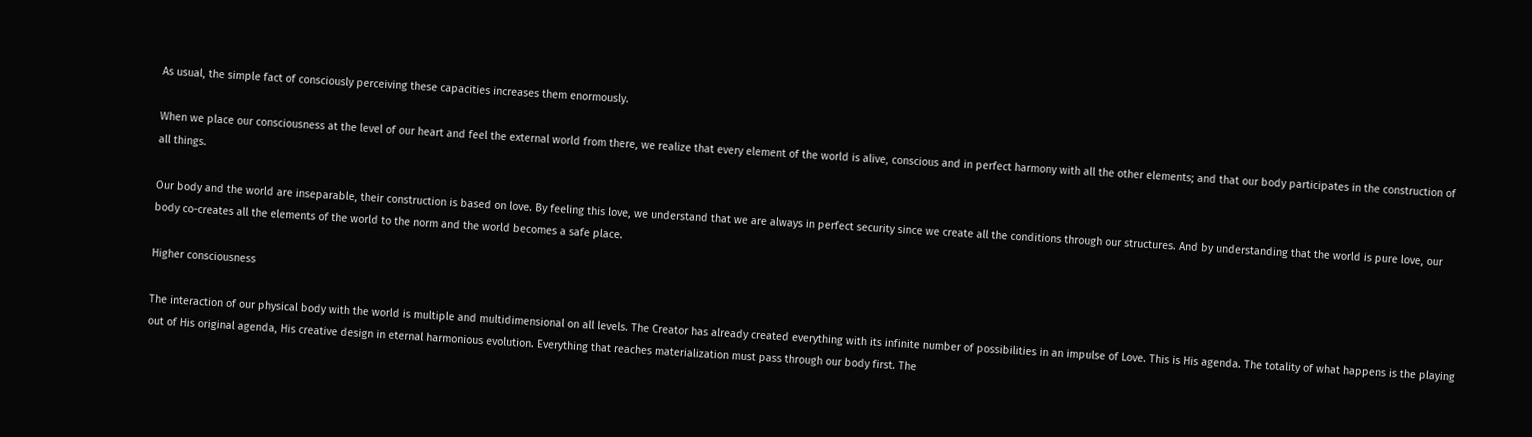As usual, the simple fact of consciously perceiving these capacities increases them enormously.

When we place our consciousness at the level of our heart and feel the external world from there, we realize that every element of the world is alive, conscious and in perfect harmony with all the other elements; and that our body participates in the construction of all things.

Our body and the world are inseparable, their construction is based on love. By feeling this love, we understand that we are always in perfect security since we create all the conditions through our structures. And by understanding that the world is pure love, our body co-creates all the elements of the world to the norm and the world becomes a safe place.

Higher consciousness

The interaction of our physical body with the world is multiple and multidimensional on all levels. The Creator has already created everything with its infinite number of possibilities in an impulse of Love. This is His agenda. The totality of what happens is the playing out of His original agenda, His creative design in eternal harmonious evolution. Everything that reaches materialization must pass through our body first. The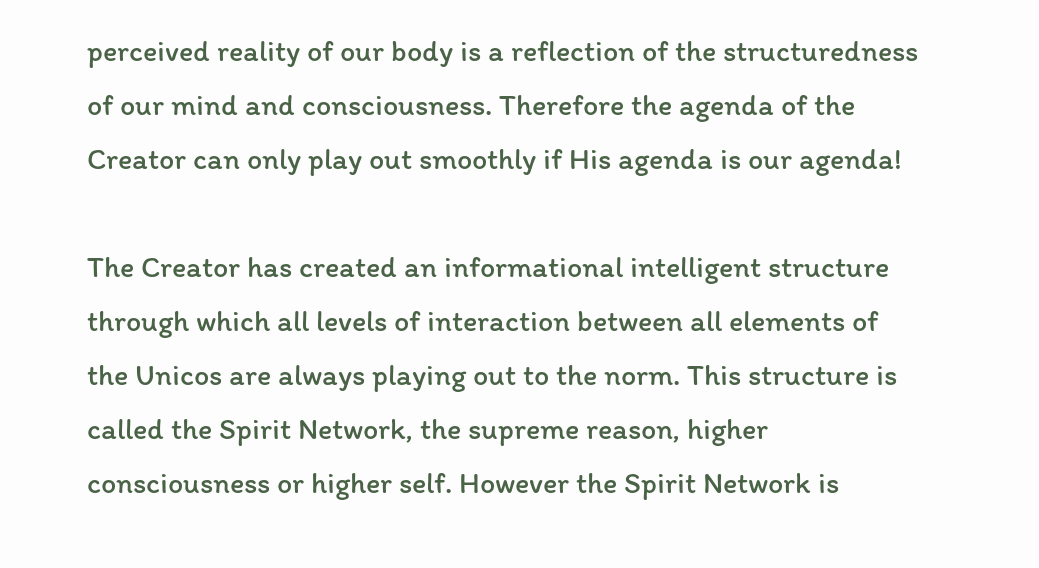perceived reality of our body is a reflection of the structuredness of our mind and consciousness. Therefore the agenda of the Creator can only play out smoothly if His agenda is our agenda!

The Creator has created an informational intelligent structure through which all levels of interaction between all elements of the Unicos are always playing out to the norm. This structure is called the Spirit Network, the supreme reason, higher consciousness or higher self. However the Spirit Network is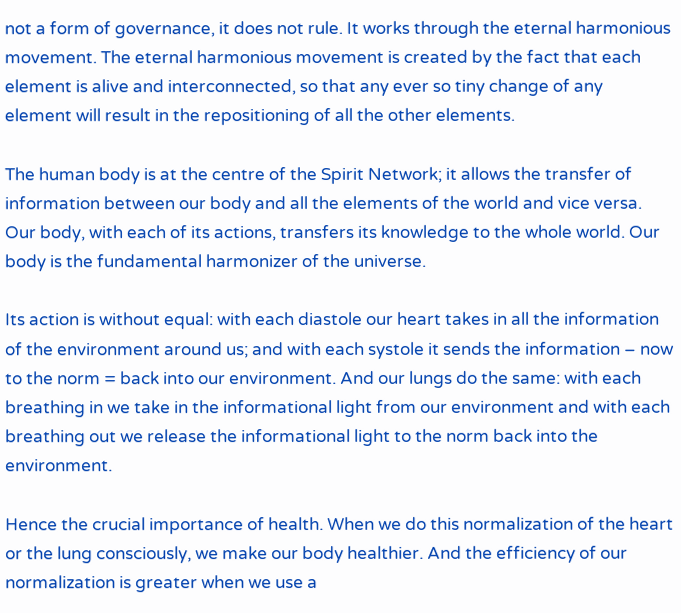not a form of governance, it does not rule. It works through the eternal harmonious movement. The eternal harmonious movement is created by the fact that each element is alive and interconnected, so that any ever so tiny change of any element will result in the repositioning of all the other elements.

The human body is at the centre of the Spirit Network; it allows the transfer of information between our body and all the elements of the world and vice versa. Our body, with each of its actions, transfers its knowledge to the whole world. Our body is the fundamental harmonizer of the universe.

Its action is without equal: with each diastole our heart takes in all the information of the environment around us; and with each systole it sends the information – now to the norm = back into our environment. And our lungs do the same: with each breathing in we take in the informational light from our environment and with each breathing out we release the informational light to the norm back into the environment.

Hence the crucial importance of health. When we do this normalization of the heart or the lung consciously, we make our body healthier. And the efficiency of our normalization is greater when we use a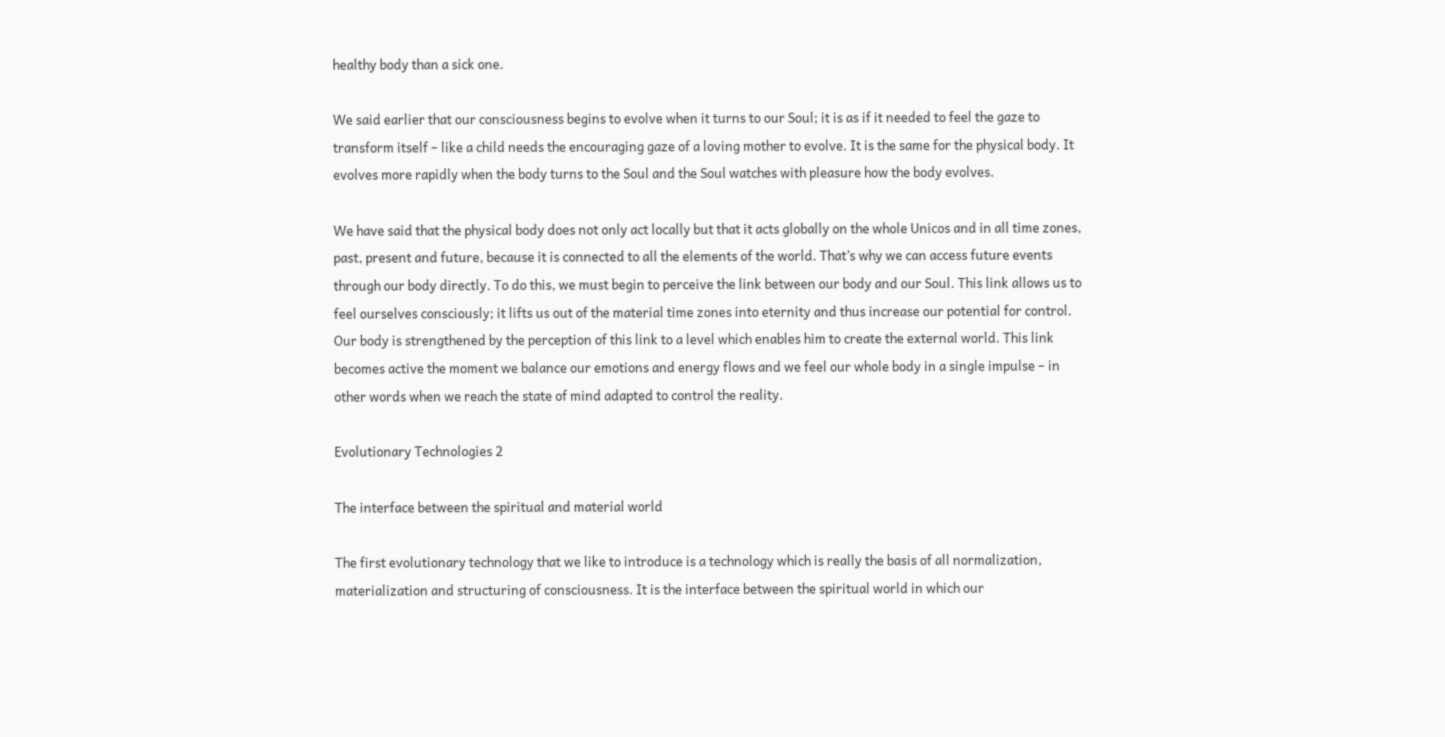healthy body than a sick one.

We said earlier that our consciousness begins to evolve when it turns to our Soul; it is as if it needed to feel the gaze to transform itself – like a child needs the encouraging gaze of a loving mother to evolve. It is the same for the physical body. It evolves more rapidly when the body turns to the Soul and the Soul watches with pleasure how the body evolves.

We have said that the physical body does not only act locally but that it acts globally on the whole Unicos and in all time zones, past, present and future, because it is connected to all the elements of the world. That’s why we can access future events through our body directly. To do this, we must begin to perceive the link between our body and our Soul. This link allows us to feel ourselves consciously; it lifts us out of the material time zones into eternity and thus increase our potential for control. Our body is strengthened by the perception of this link to a level which enables him to create the external world. This link becomes active the moment we balance our emotions and energy flows and we feel our whole body in a single impulse – in other words when we reach the state of mind adapted to control the reality.

Evolutionary Technologies 2

The interface between the spiritual and material world

The first evolutionary technology that we like to introduce is a technology which is really the basis of all normalization, materialization and structuring of consciousness. It is the interface between the spiritual world in which our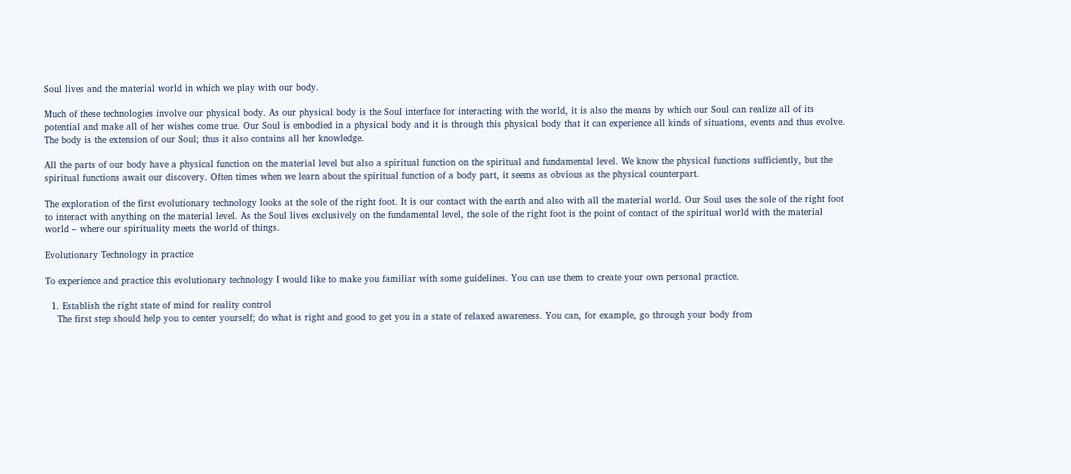Soul lives and the material world in which we play with our body.

Much of these technologies involve our physical body. As our physical body is the Soul interface for interacting with the world, it is also the means by which our Soul can realize all of its potential and make all of her wishes come true. Our Soul is embodied in a physical body and it is through this physical body that it can experience all kinds of situations, events and thus evolve. The body is the extension of our Soul; thus it also contains all her knowledge.

All the parts of our body have a physical function on the material level but also a spiritual function on the spiritual and fundamental level. We know the physical functions sufficiently, but the spiritual functions await our discovery. Often times when we learn about the spiritual function of a body part, it seems as obvious as the physical counterpart.

The exploration of the first evolutionary technology looks at the sole of the right foot. It is our contact with the earth and also with all the material world. Our Soul uses the sole of the right foot to interact with anything on the material level. As the Soul lives exclusively on the fundamental level, the sole of the right foot is the point of contact of the spiritual world with the material world – where our spirituality meets the world of things.

Evolutionary Technology in practice

To experience and practice this evolutionary technology I would like to make you familiar with some guidelines. You can use them to create your own personal practice.

  1. Establish the right state of mind for reality control
    The first step should help you to center yourself; do what is right and good to get you in a state of relaxed awareness. You can, for example, go through your body from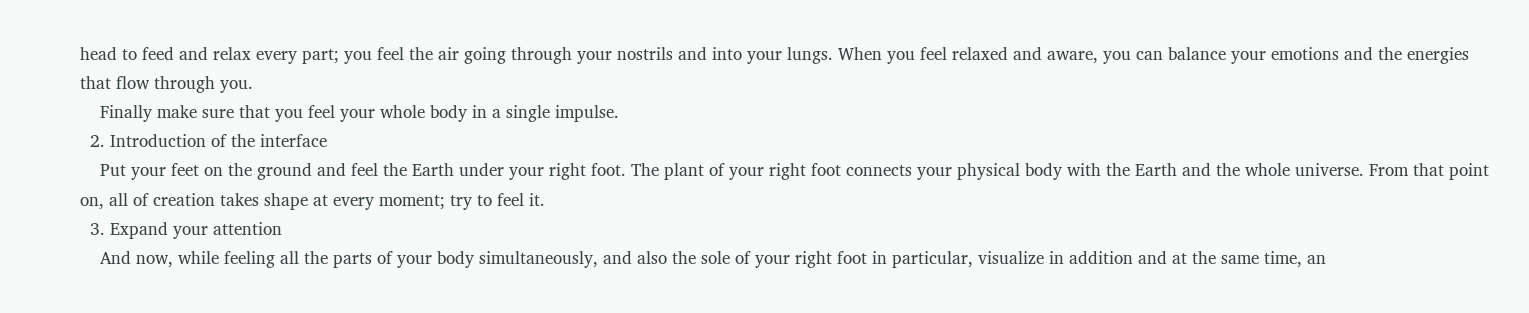head to feed and relax every part; you feel the air going through your nostrils and into your lungs. When you feel relaxed and aware, you can balance your emotions and the energies that flow through you.
    Finally make sure that you feel your whole body in a single impulse.
  2. Introduction of the interface
    Put your feet on the ground and feel the Earth under your right foot. The plant of your right foot connects your physical body with the Earth and the whole universe. From that point on, all of creation takes shape at every moment; try to feel it.
  3. Expand your attention
    And now, while feeling all the parts of your body simultaneously, and also the sole of your right foot in particular, visualize in addition and at the same time, an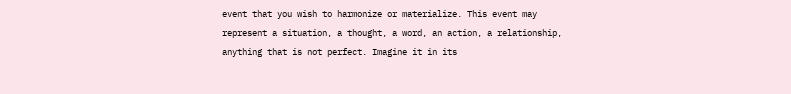event that you wish to harmonize or materialize. This event may represent a situation, a thought, a word, an action, a relationship, anything that is not perfect. Imagine it in its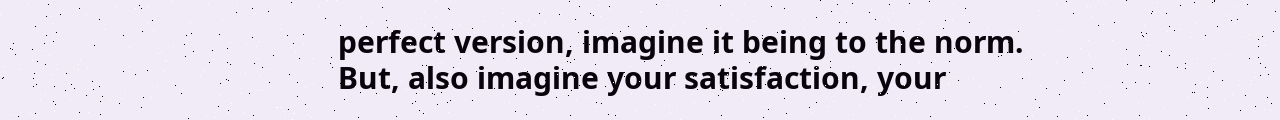perfect version, imagine it being to the norm. But, also imagine your satisfaction, your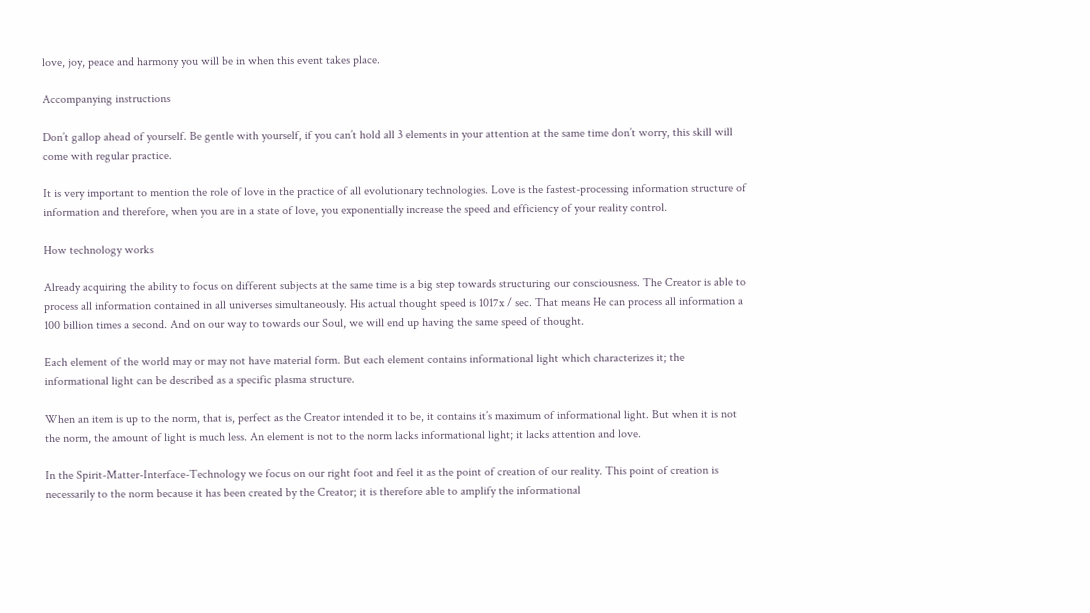love, joy, peace and harmony you will be in when this event takes place.

Accompanying instructions

Don’t gallop ahead of yourself. Be gentle with yourself, if you can’t hold all 3 elements in your attention at the same time don’t worry, this skill will come with regular practice.

It is very important to mention the role of love in the practice of all evolutionary technologies. Love is the fastest-processing information structure of information and therefore, when you are in a state of love, you exponentially increase the speed and efficiency of your reality control.

How technology works

Already acquiring the ability to focus on different subjects at the same time is a big step towards structuring our consciousness. The Creator is able to process all information contained in all universes simultaneously. His actual thought speed is 1017x / sec. That means He can process all information a 100 billion times a second. And on our way to towards our Soul, we will end up having the same speed of thought.

Each element of the world may or may not have material form. But each element contains informational light which characterizes it; the informational light can be described as a specific plasma structure.

When an item is up to the norm, that is, perfect as the Creator intended it to be, it contains it’s maximum of informational light. But when it is not the norm, the amount of light is much less. An element is not to the norm lacks informational light; it lacks attention and love.

In the Spirit-Matter-Interface-Technology we focus on our right foot and feel it as the point of creation of our reality. This point of creation is necessarily to the norm because it has been created by the Creator; it is therefore able to amplify the informational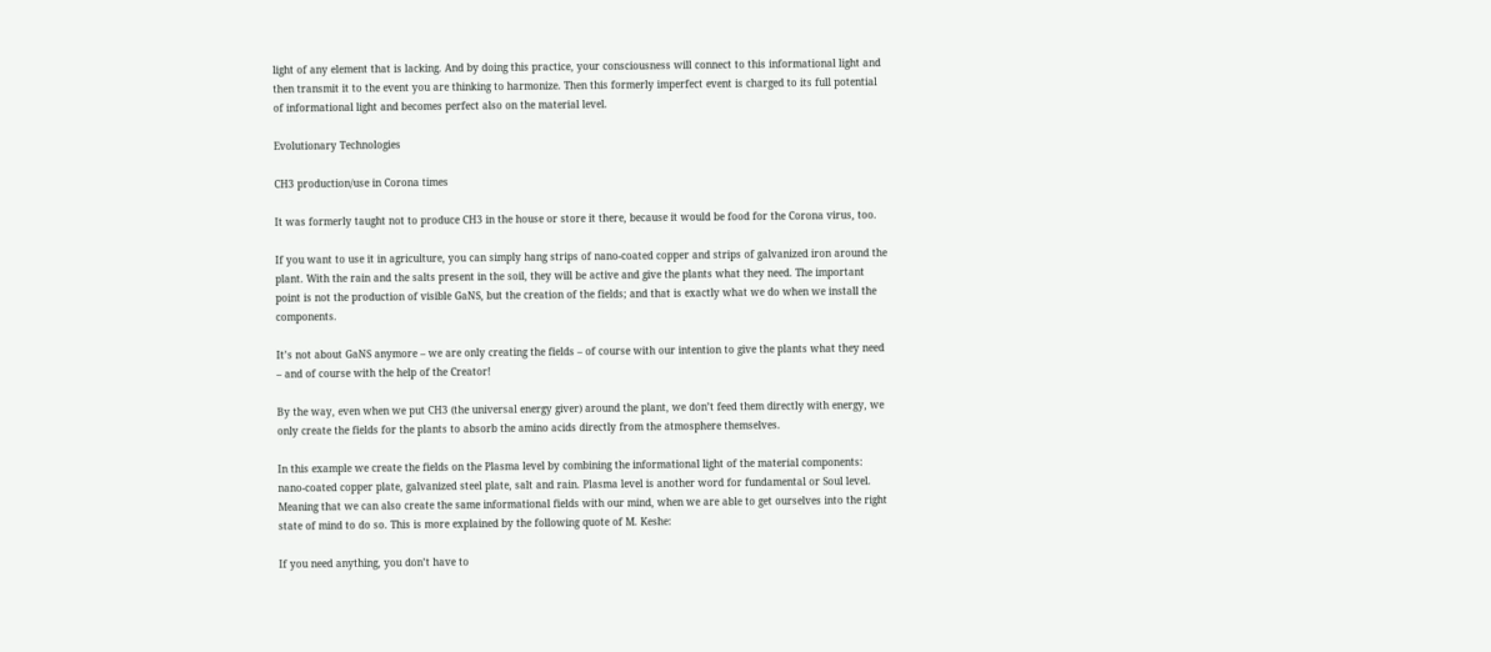light of any element that is lacking. And by doing this practice, your consciousness will connect to this informational light and then transmit it to the event you are thinking to harmonize. Then this formerly imperfect event is charged to its full potential of informational light and becomes perfect also on the material level.

Evolutionary Technologies

CH3 production/use in Corona times

It was formerly taught not to produce CH3 in the house or store it there, because it would be food for the Corona virus, too.

If you want to use it in agriculture, you can simply hang strips of nano-coated copper and strips of galvanized iron around the plant. With the rain and the salts present in the soil, they will be active and give the plants what they need. The important point is not the production of visible GaNS, but the creation of the fields; and that is exactly what we do when we install the components.

It’s not about GaNS anymore – we are only creating the fields – of course with our intention to give the plants what they need – and of course with the help of the Creator!

By the way, even when we put CH3 (the universal energy giver) around the plant, we don’t feed them directly with energy, we only create the fields for the plants to absorb the amino acids directly from the atmosphere themselves.

In this example we create the fields on the Plasma level by combining the informational light of the material components: nano-coated copper plate, galvanized steel plate, salt and rain. Plasma level is another word for fundamental or Soul level. Meaning that we can also create the same informational fields with our mind, when we are able to get ourselves into the right state of mind to do so. This is more explained by the following quote of M. Keshe:

If you need anything, you don’t have to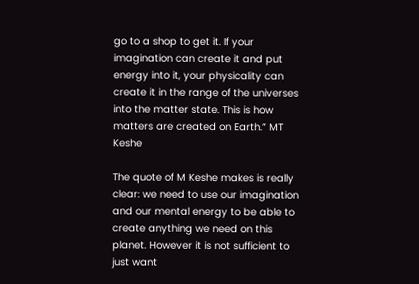go to a shop to get it. If your imagination can create it and put energy into it, your physicality can create it in the range of the universes into the matter state. This is how matters are created on Earth.” MT Keshe

The quote of M Keshe makes is really clear: we need to use our imagination and our mental energy to be able to create anything we need on this planet. However it is not sufficient to just want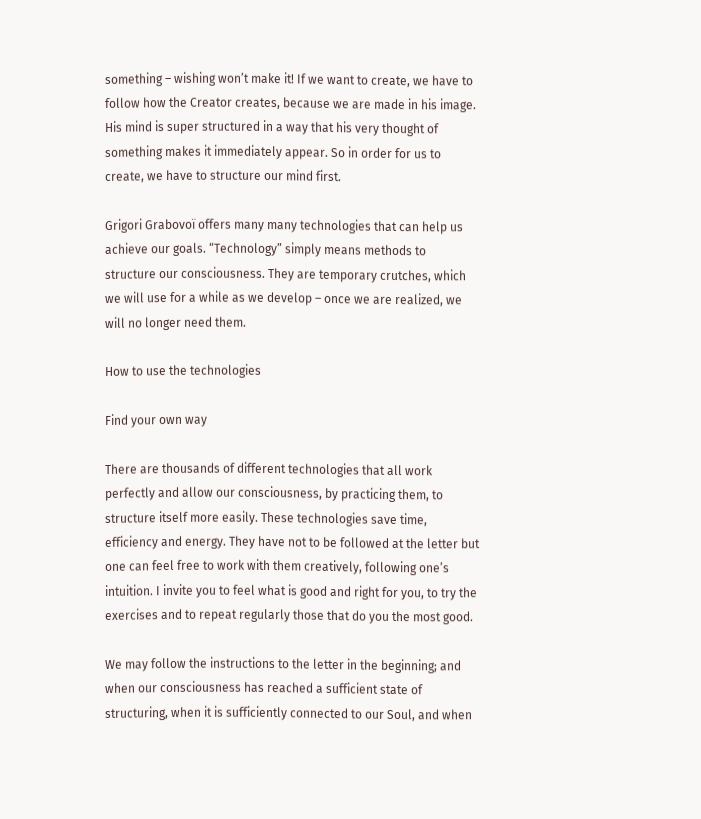something – wishing won’t make it! If we want to create, we have to follow how the Creator creates, because we are made in his image. His mind is super structured in a way that his very thought of something makes it immediately appear. So in order for us to create, we have to structure our mind first.

Grigori Grabovoï offers many many technologies that can help us achieve our goals. “Technology” simply means methods to structure our consciousness. They are temporary crutches, which we will use for a while as we develop – once we are realized, we will no longer need them.

How to use the technologies

Find your own way

There are thousands of different technologies that all work perfectly and allow our consciousness, by practicing them, to structure itself more easily. These technologies save time, efficiency and energy. They have not to be followed at the letter but one can feel free to work with them creatively, following one’s intuition. I invite you to feel what is good and right for you, to try the exercises and to repeat regularly those that do you the most good.

We may follow the instructions to the letter in the beginning; and when our consciousness has reached a sufficient state of structuring, when it is sufficiently connected to our Soul, and when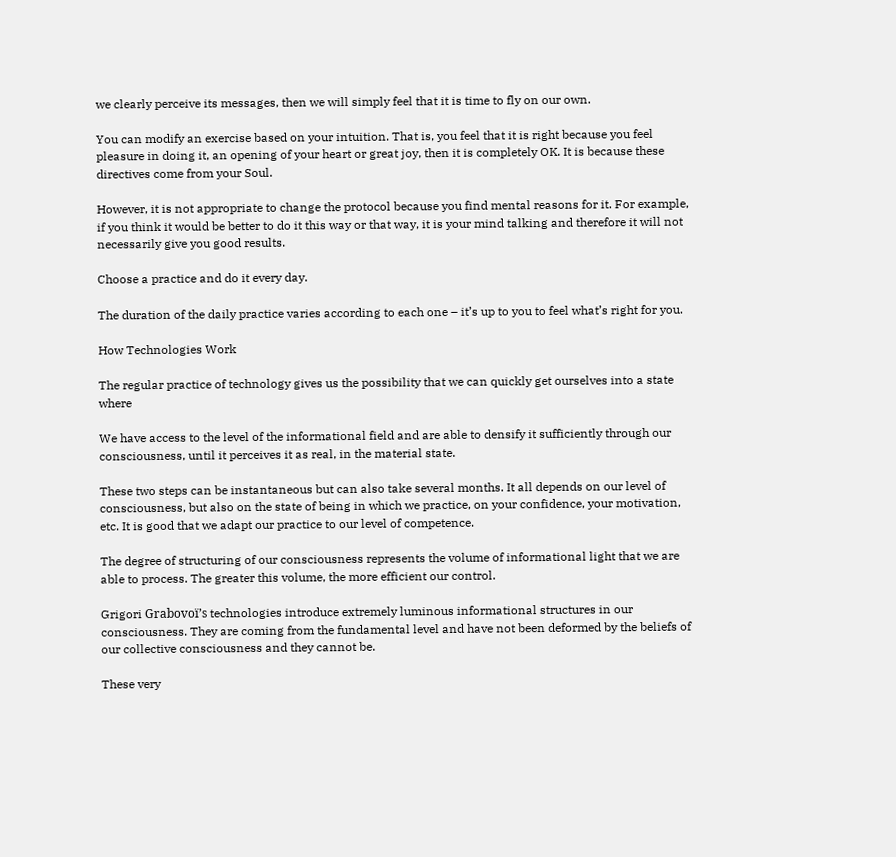we clearly perceive its messages, then we will simply feel that it is time to fly on our own.

You can modify an exercise based on your intuition. That is, you feel that it is right because you feel pleasure in doing it, an opening of your heart or great joy, then it is completely OK. It is because these directives come from your Soul.

However, it is not appropriate to change the protocol because you find mental reasons for it. For example, if you think it would be better to do it this way or that way, it is your mind talking and therefore it will not necessarily give you good results.

Choose a practice and do it every day.

The duration of the daily practice varies according to each one – it’s up to you to feel what’s right for you.

How Technologies Work

The regular practice of technology gives us the possibility that we can quickly get ourselves into a state where

We have access to the level of the informational field and are able to densify it sufficiently through our consciousness, until it perceives it as real, in the material state.

These two steps can be instantaneous but can also take several months. It all depends on our level of consciousness, but also on the state of being in which we practice, on your confidence, your motivation, etc. It is good that we adapt our practice to our level of competence.

The degree of structuring of our consciousness represents the volume of informational light that we are able to process. The greater this volume, the more efficient our control.

Grigori Grabovoï’s technologies introduce extremely luminous informational structures in our consciousness. They are coming from the fundamental level and have not been deformed by the beliefs of our collective consciousness and they cannot be.

These very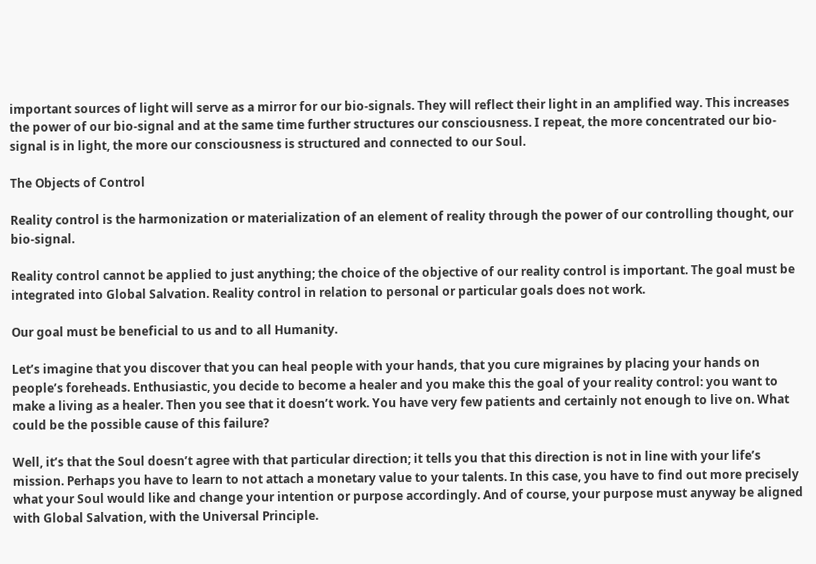important sources of light will serve as a mirror for our bio-signals. They will reflect their light in an amplified way. This increases the power of our bio-signal and at the same time further structures our consciousness. I repeat, the more concentrated our bio-signal is in light, the more our consciousness is structured and connected to our Soul.

The Objects of Control

Reality control is the harmonization or materialization of an element of reality through the power of our controlling thought, our bio-signal.

Reality control cannot be applied to just anything; the choice of the objective of our reality control is important. The goal must be integrated into Global Salvation. Reality control in relation to personal or particular goals does not work.

Our goal must be beneficial to us and to all Humanity.

Let’s imagine that you discover that you can heal people with your hands, that you cure migraines by placing your hands on people’s foreheads. Enthusiastic, you decide to become a healer and you make this the goal of your reality control: you want to make a living as a healer. Then you see that it doesn’t work. You have very few patients and certainly not enough to live on. What could be the possible cause of this failure?

Well, it’s that the Soul doesn’t agree with that particular direction; it tells you that this direction is not in line with your life’s mission. Perhaps you have to learn to not attach a monetary value to your talents. In this case, you have to find out more precisely what your Soul would like and change your intention or purpose accordingly. And of course, your purpose must anyway be aligned with Global Salvation, with the Universal Principle.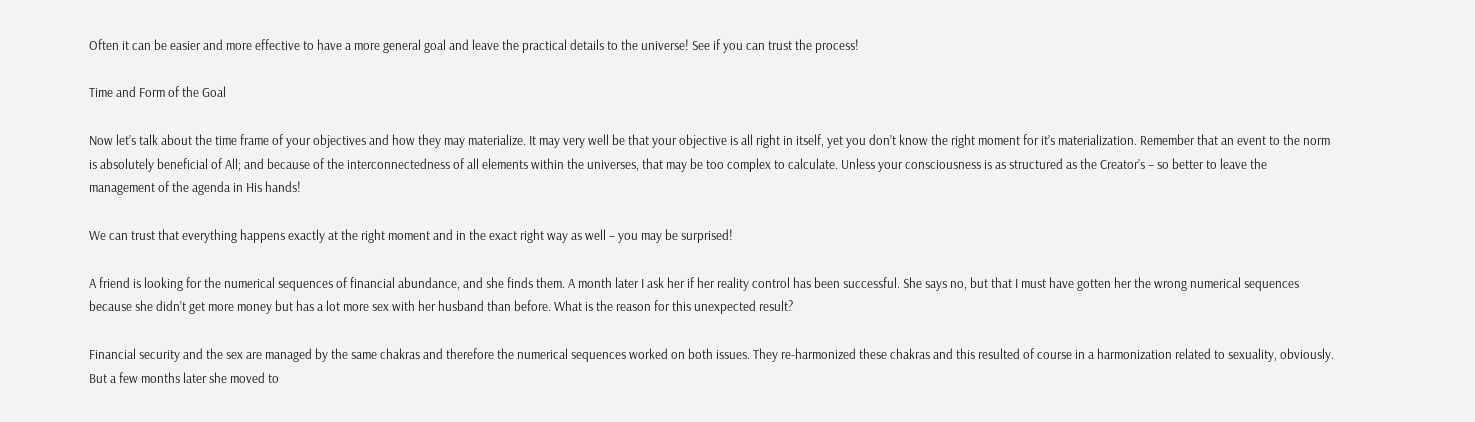Often it can be easier and more effective to have a more general goal and leave the practical details to the universe! See if you can trust the process!

Time and Form of the Goal

Now let’s talk about the time frame of your objectives and how they may materialize. It may very well be that your objective is all right in itself, yet you don’t know the right moment for it’s materialization. Remember that an event to the norm is absolutely beneficial of All; and because of the interconnectedness of all elements within the universes, that may be too complex to calculate. Unless your consciousness is as structured as the Creator’s – so better to leave the management of the agenda in His hands!

We can trust that everything happens exactly at the right moment and in the exact right way as well – you may be surprised!

A friend is looking for the numerical sequences of financial abundance, and she finds them. A month later I ask her if her reality control has been successful. She says no, but that I must have gotten her the wrong numerical sequences because she didn’t get more money but has a lot more sex with her husband than before. What is the reason for this unexpected result?

Financial security and the sex are managed by the same chakras and therefore the numerical sequences worked on both issues. They re-harmonized these chakras and this resulted of course in a harmonization related to sexuality, obviously. But a few months later she moved to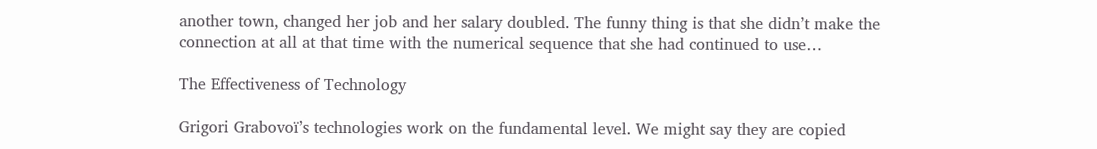another town, changed her job and her salary doubled. The funny thing is that she didn’t make the connection at all at that time with the numerical sequence that she had continued to use…

The Effectiveness of Technology

Grigori Grabovoï’s technologies work on the fundamental level. We might say they are copied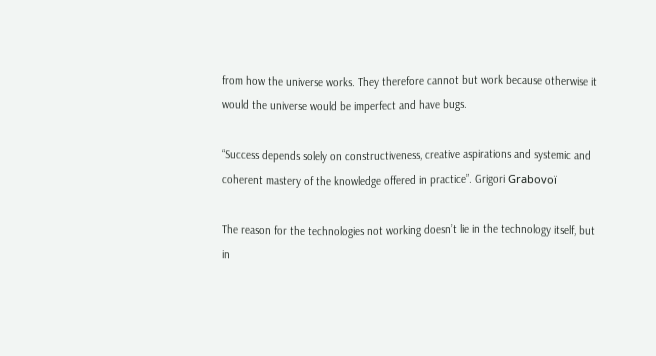from how the universe works. They therefore cannot but work because otherwise it would the universe would be imperfect and have bugs.

“Success depends solely on constructiveness, creative aspirations and systemic and coherent mastery of the knowledge offered in practice”. Grigori Grabovoï

The reason for the technologies not working doesn’t lie in the technology itself, but in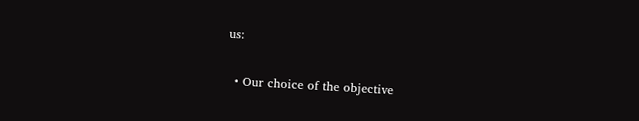us:

  • Our choice of the objective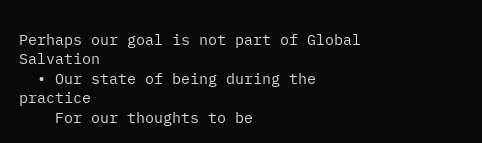Perhaps our goal is not part of Global Salvation
  • Our state of being during the practice
    For our thoughts to be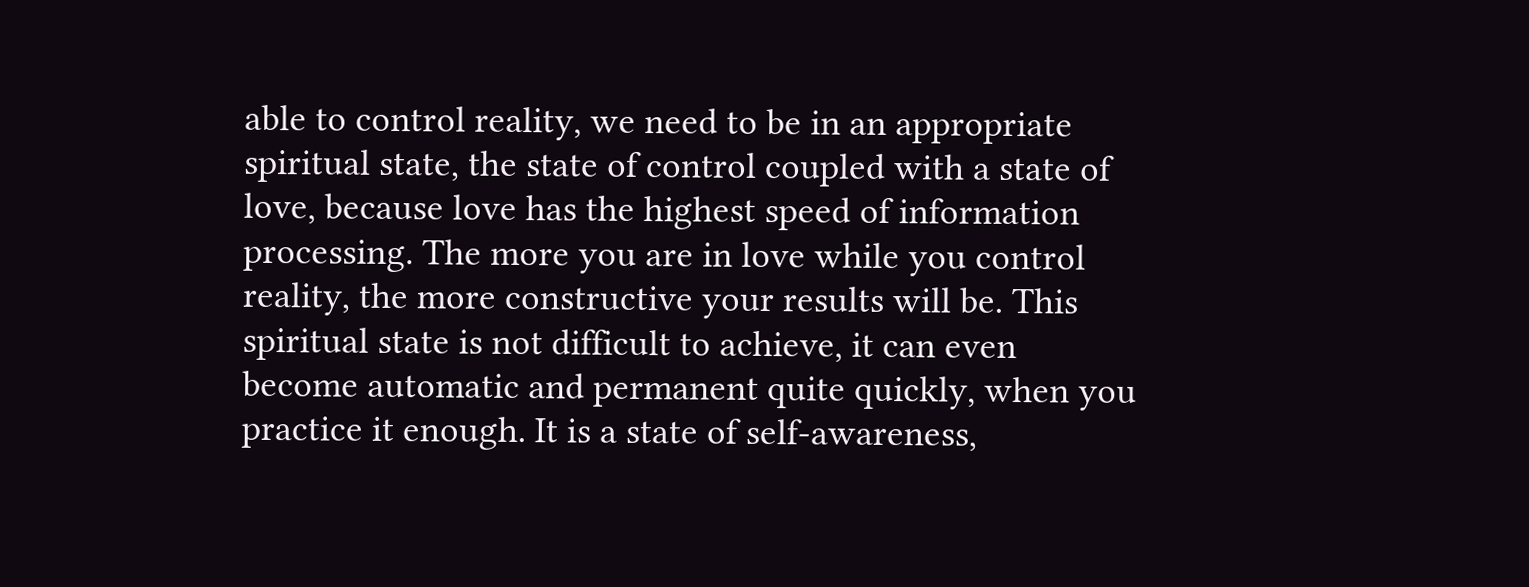able to control reality, we need to be in an appropriate spiritual state, the state of control coupled with a state of love, because love has the highest speed of information processing. The more you are in love while you control reality, the more constructive your results will be. This spiritual state is not difficult to achieve, it can even become automatic and permanent quite quickly, when you practice it enough. It is a state of self-awareness,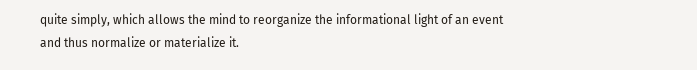quite simply, which allows the mind to reorganize the informational light of an event and thus normalize or materialize it.